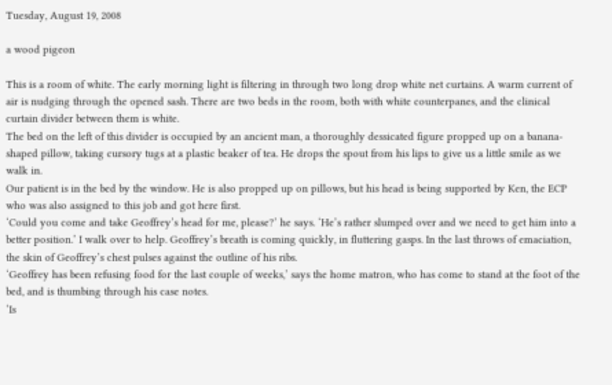Tuesday, August 19, 2008

a wood pigeon

This is a room of white. The early morning light is filtering in through two long drop white net curtains. A warm current of air is nudging through the opened sash. There are two beds in the room, both with white counterpanes, and the clinical curtain divider between them is white.
The bed on the left of this divider is occupied by an ancient man, a thoroughly dessicated figure propped up on a banana-shaped pillow, taking cursory tugs at a plastic beaker of tea. He drops the spout from his lips to give us a little smile as we walk in.
Our patient is in the bed by the window. He is also propped up on pillows, but his head is being supported by Ken, the ECP who was also assigned to this job and got here first.
‘Could you come and take Geoffrey’s head for me, please?’ he says. ‘He’s rather slumped over and we need to get him into a better position.’ I walk over to help. Geoffrey’s breath is coming quickly, in fluttering gasps. In the last throws of emaciation, the skin of Geoffrey’s chest pulses against the outline of his ribs.
‘Geoffrey has been refusing food for the last couple of weeks,’ says the home matron, who has come to stand at the foot of the bed, and is thumbing through his case notes.
‘Is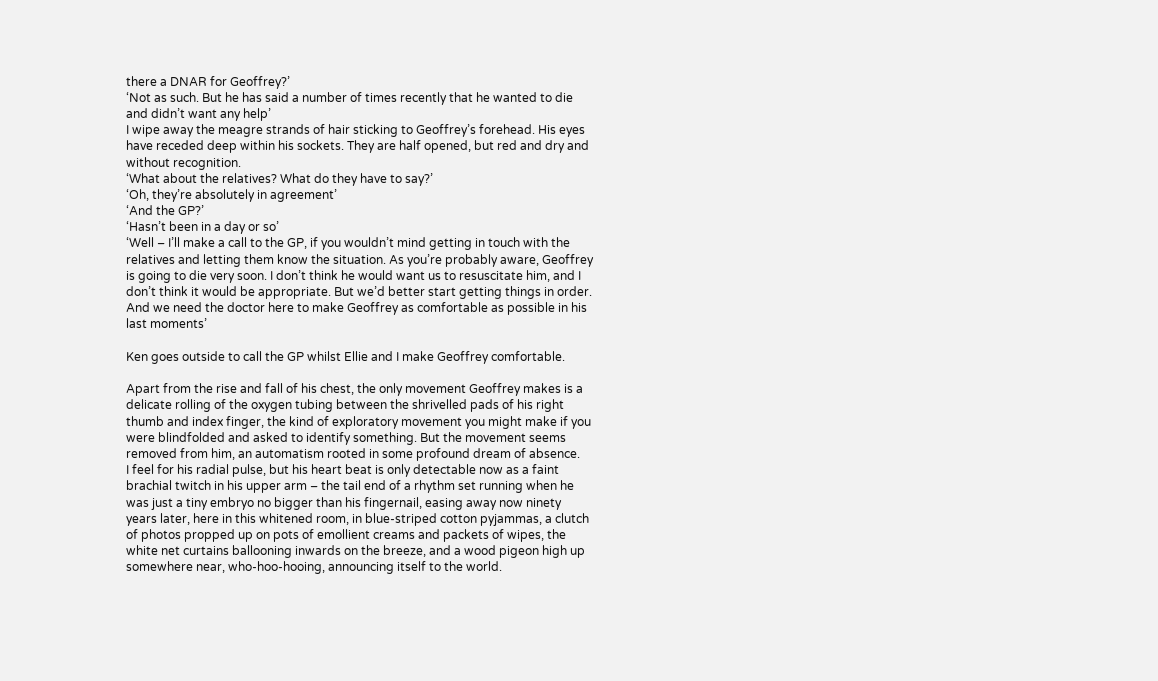there a DNAR for Geoffrey?’
‘Not as such. But he has said a number of times recently that he wanted to die and didn’t want any help’
I wipe away the meagre strands of hair sticking to Geoffrey’s forehead. His eyes have receded deep within his sockets. They are half opened, but red and dry and without recognition.
‘What about the relatives? What do they have to say?’
‘Oh, they’re absolutely in agreement’
‘And the GP?’
‘Hasn’t been in a day or so’
‘Well – I’ll make a call to the GP, if you wouldn’t mind getting in touch with the relatives and letting them know the situation. As you’re probably aware, Geoffrey is going to die very soon. I don’t think he would want us to resuscitate him, and I don’t think it would be appropriate. But we’d better start getting things in order. And we need the doctor here to make Geoffrey as comfortable as possible in his last moments’

Ken goes outside to call the GP whilst Ellie and I make Geoffrey comfortable.

Apart from the rise and fall of his chest, the only movement Geoffrey makes is a delicate rolling of the oxygen tubing between the shrivelled pads of his right thumb and index finger, the kind of exploratory movement you might make if you were blindfolded and asked to identify something. But the movement seems removed from him, an automatism rooted in some profound dream of absence.
I feel for his radial pulse, but his heart beat is only detectable now as a faint brachial twitch in his upper arm – the tail end of a rhythm set running when he was just a tiny embryo no bigger than his fingernail, easing away now ninety years later, here in this whitened room, in blue-striped cotton pyjammas, a clutch of photos propped up on pots of emollient creams and packets of wipes, the white net curtains ballooning inwards on the breeze, and a wood pigeon high up somewhere near, who-hoo-hooing, announcing itself to the world.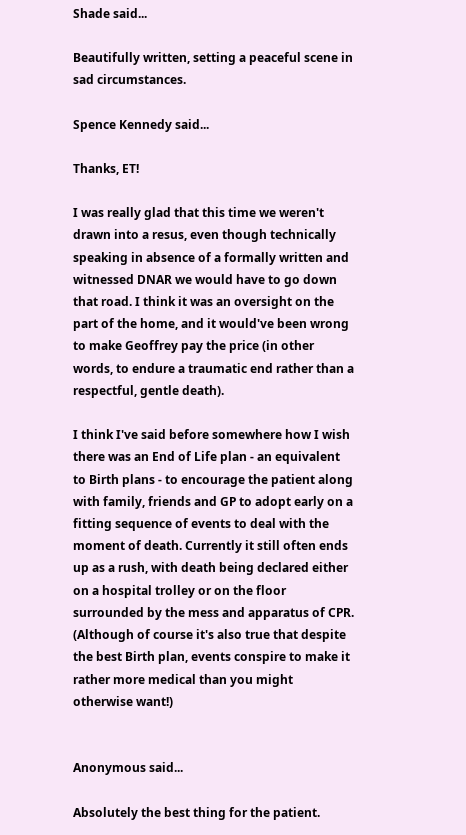Shade said...

Beautifully written, setting a peaceful scene in sad circumstances.

Spence Kennedy said...

Thanks, ET!

I was really glad that this time we weren't drawn into a resus, even though technically speaking in absence of a formally written and witnessed DNAR we would have to go down that road. I think it was an oversight on the part of the home, and it would've been wrong to make Geoffrey pay the price (in other words, to endure a traumatic end rather than a respectful, gentle death).

I think I've said before somewhere how I wish there was an End of Life plan - an equivalent to Birth plans - to encourage the patient along with family, friends and GP to adopt early on a fitting sequence of events to deal with the moment of death. Currently it still often ends up as a rush, with death being declared either on a hospital trolley or on the floor surrounded by the mess and apparatus of CPR. (Although of course it's also true that despite the best Birth plan, events conspire to make it rather more medical than you might otherwise want!)


Anonymous said...

Absolutely the best thing for the patient.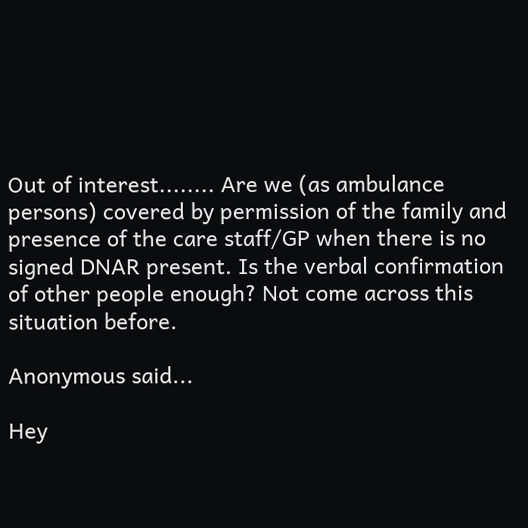Out of interest........ Are we (as ambulance persons) covered by permission of the family and presence of the care staff/GP when there is no signed DNAR present. Is the verbal confirmation of other people enough? Not come across this situation before.

Anonymous said...

Hey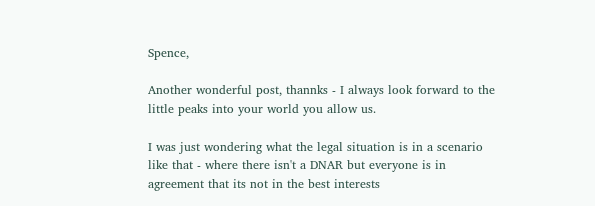Spence,

Another wonderful post, thannks - I always look forward to the little peaks into your world you allow us.

I was just wondering what the legal situation is in a scenario like that - where there isn't a DNAR but everyone is in agreement that its not in the best interests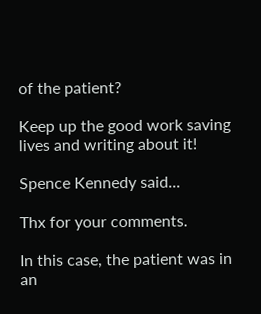of the patient?

Keep up the good work saving lives and writing about it!

Spence Kennedy said...

Thx for your comments.

In this case, the patient was in an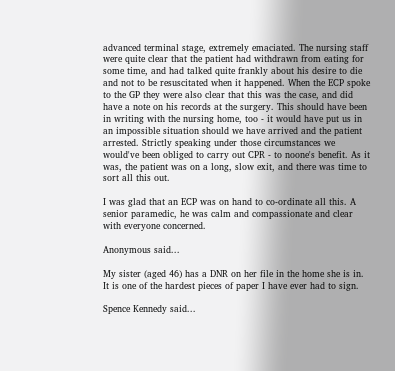advanced terminal stage, extremely emaciated. The nursing staff were quite clear that the patient had withdrawn from eating for some time, and had talked quite frankly about his desire to die and not to be resuscitated when it happened. When the ECP spoke to the GP they were also clear that this was the case, and did have a note on his records at the surgery. This should have been in writing with the nursing home, too - it would have put us in an impossible situation should we have arrived and the patient arrested. Strictly speaking under those circumstances we would've been obliged to carry out CPR - to noone's benefit. As it was, the patient was on a long, slow exit, and there was time to sort all this out.

I was glad that an ECP was on hand to co-ordinate all this. A senior paramedic, he was calm and compassionate and clear with everyone concerned.

Anonymous said...

My sister (aged 46) has a DNR on her file in the home she is in. It is one of the hardest pieces of paper I have ever had to sign.

Spence Kennedy said...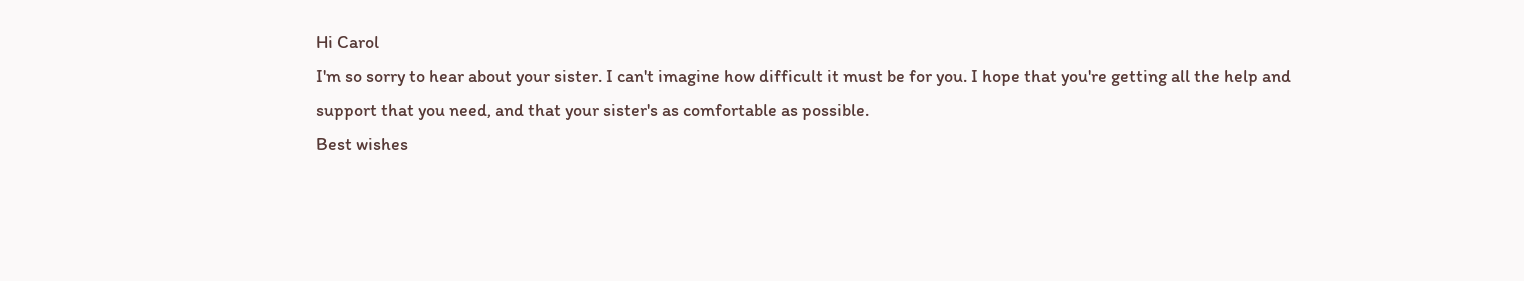Hi Carol
I'm so sorry to hear about your sister. I can't imagine how difficult it must be for you. I hope that you're getting all the help and support that you need, and that your sister's as comfortable as possible.
Best wishes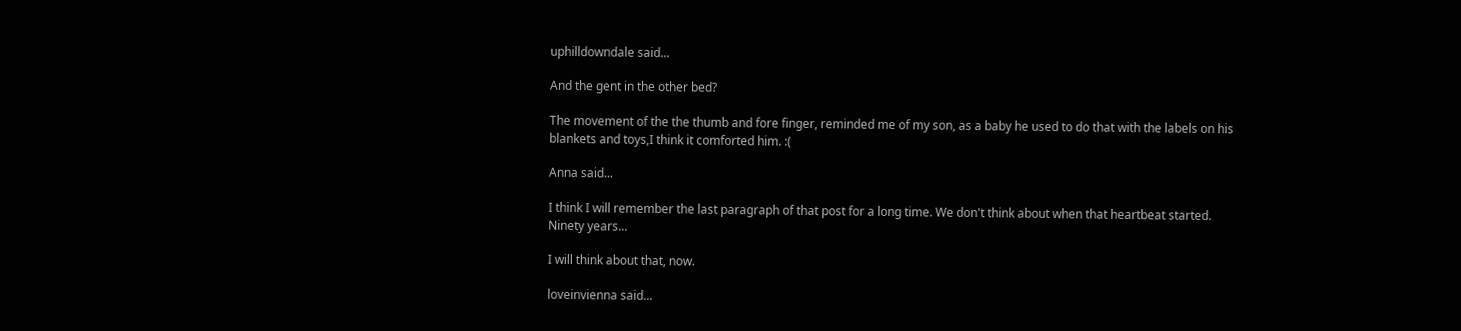uphilldowndale said...

And the gent in the other bed?

The movement of the the thumb and fore finger, reminded me of my son, as a baby he used to do that with the labels on his blankets and toys,I think it comforted him. :(

Anna said...

I think I will remember the last paragraph of that post for a long time. We don't think about when that heartbeat started. Ninety years...

I will think about that, now.

loveinvienna said...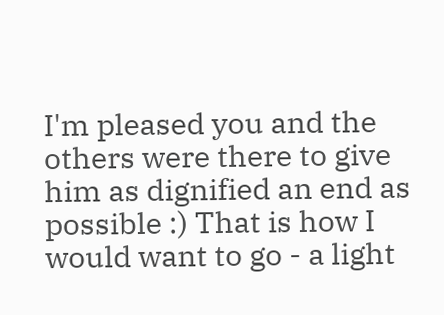I'm pleased you and the others were there to give him as dignified an end as possible :) That is how I would want to go - a light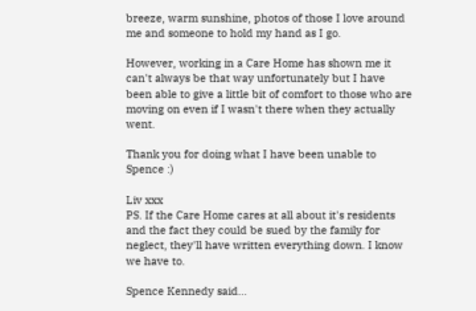breeze, warm sunshine, photos of those I love around me and someone to hold my hand as I go.

However, working in a Care Home has shown me it can't always be that way unfortunately but I have been able to give a little bit of comfort to those who are moving on even if I wasn't there when they actually went.

Thank you for doing what I have been unable to Spence :)

Liv xxx
PS. If the Care Home cares at all about it's residents and the fact they could be sued by the family for neglect, they'll have written everything down. I know we have to.

Spence Kennedy said...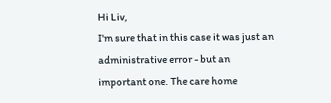Hi Liv,
I'm sure that in this case it was just an administrative error - but an important one. The care home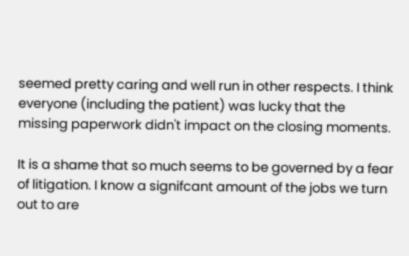seemed pretty caring and well run in other respects. I think everyone (including the patient) was lucky that the missing paperwork didn't impact on the closing moments.

It is a shame that so much seems to be governed by a fear of litigation. I know a signifcant amount of the jobs we turn out to are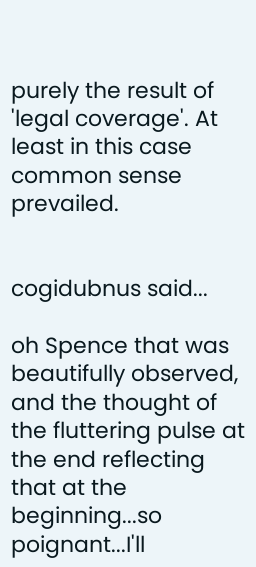purely the result of 'legal coverage'. At least in this case common sense prevailed.


cogidubnus said...

oh Spence that was beautifully observed, and the thought of the fluttering pulse at the end reflecting that at the beginning...so poignant...I'll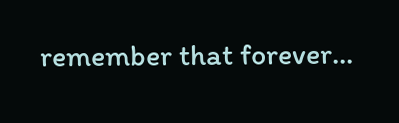remember that forever...